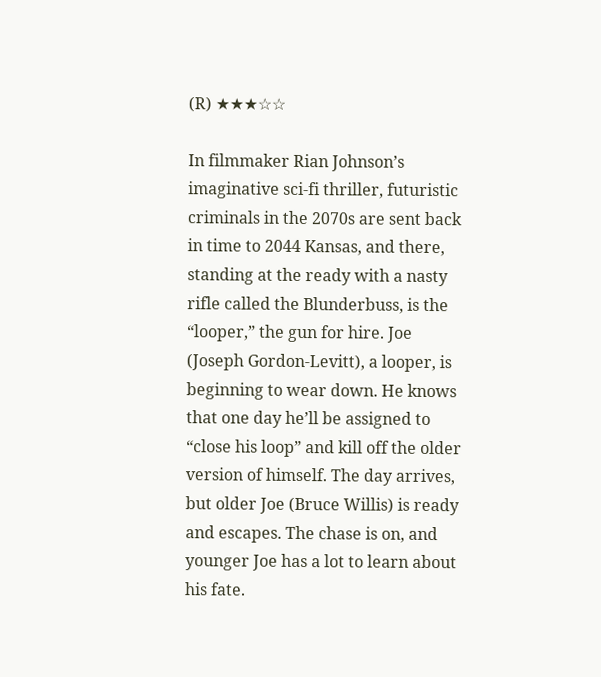(R) ★★★☆☆

In filmmaker Rian Johnson’s imaginative sci-fi thriller, futuristic criminals in the 2070s are sent back in time to 2044 Kansas, and there, standing at the ready with a nasty rifle called the Blunderbuss, is the “looper,” the gun for hire. Joe (Joseph Gordon-Levitt), a looper, is beginning to wear down. He knows that one day he’ll be assigned to “close his loop” and kill off the older version of himself. The day arrives, but older Joe (Bruce Willis) is ready and escapes. The chase is on, and younger Joe has a lot to learn about his fate.